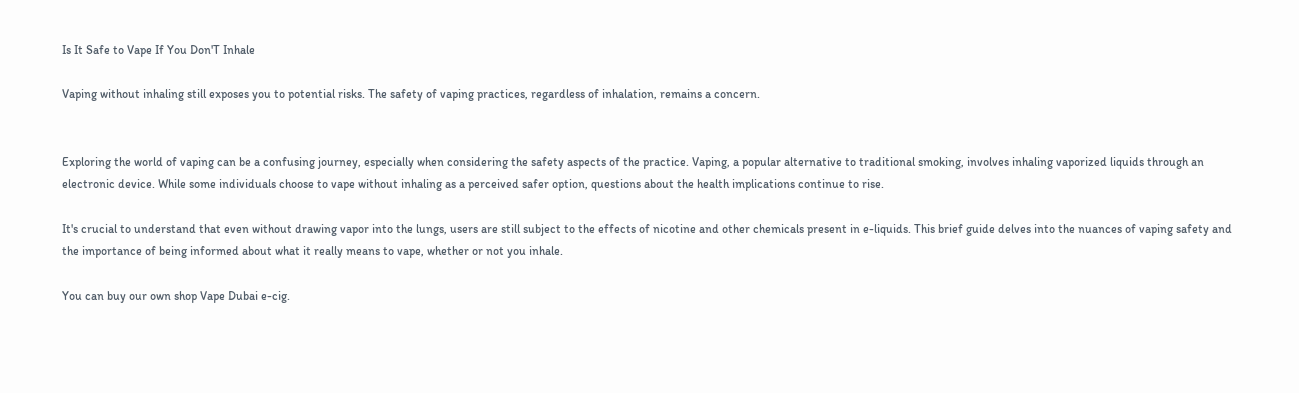Is It Safe to Vape If You Don'T Inhale

Vaping without inhaling still exposes you to potential risks. The safety of vaping practices, regardless of inhalation, remains a concern.


Exploring the world of vaping can be a confusing journey, especially when considering the safety aspects of the practice. Vaping, a popular alternative to traditional smoking, involves inhaling vaporized liquids through an electronic device. While some individuals choose to vape without inhaling as a perceived safer option, questions about the health implications continue to rise.

It's crucial to understand that even without drawing vapor into the lungs, users are still subject to the effects of nicotine and other chemicals present in e-liquids. This brief guide delves into the nuances of vaping safety and the importance of being informed about what it really means to vape, whether or not you inhale.

You can buy our own shop Vape Dubai e-cig.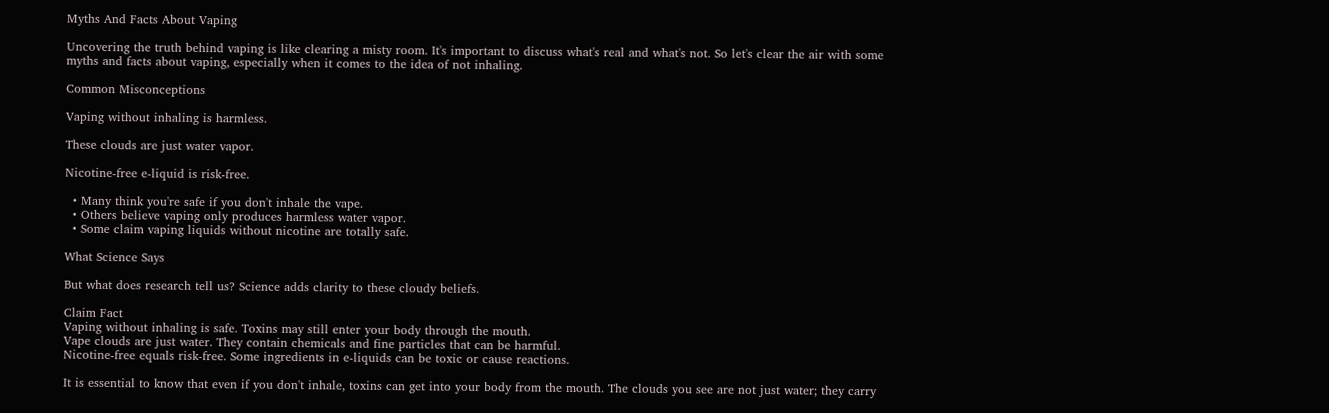Myths And Facts About Vaping

Uncovering the truth behind vaping is like clearing a misty room. It's important to discuss what's real and what's not. So let's clear the air with some myths and facts about vaping, especially when it comes to the idea of not inhaling.

Common Misconceptions

Vaping without inhaling is harmless.

These clouds are just water vapor.

Nicotine-free e-liquid is risk-free.

  • Many think you're safe if you don't inhale the vape.
  • Others believe vaping only produces harmless water vapor.
  • Some claim vaping liquids without nicotine are totally safe.

What Science Says

But what does research tell us? Science adds clarity to these cloudy beliefs.

Claim Fact
Vaping without inhaling is safe. Toxins may still enter your body through the mouth.
Vape clouds are just water. They contain chemicals and fine particles that can be harmful.
Nicotine-free equals risk-free. Some ingredients in e-liquids can be toxic or cause reactions.

It is essential to know that even if you don't inhale, toxins can get into your body from the mouth. The clouds you see are not just water; they carry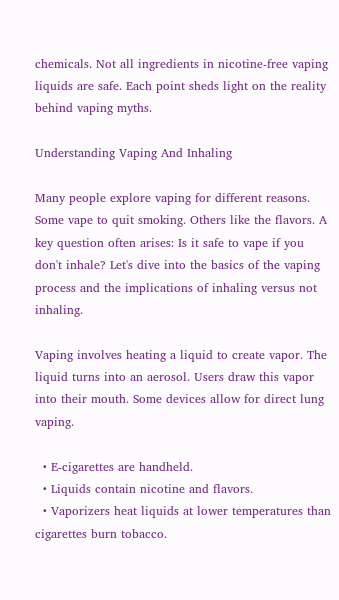chemicals. Not all ingredients in nicotine-free vaping liquids are safe. Each point sheds light on the reality behind vaping myths.

Understanding Vaping And Inhaling

Many people explore vaping for different reasons. Some vape to quit smoking. Others like the flavors. A key question often arises: Is it safe to vape if you don't inhale? Let's dive into the basics of the vaping process and the implications of inhaling versus not inhaling.

Vaping involves heating a liquid to create vapor. The liquid turns into an aerosol. Users draw this vapor into their mouth. Some devices allow for direct lung vaping.

  • E-cigarettes are handheld.
  • Liquids contain nicotine and flavors.
  • Vaporizers heat liquids at lower temperatures than cigarettes burn tobacco.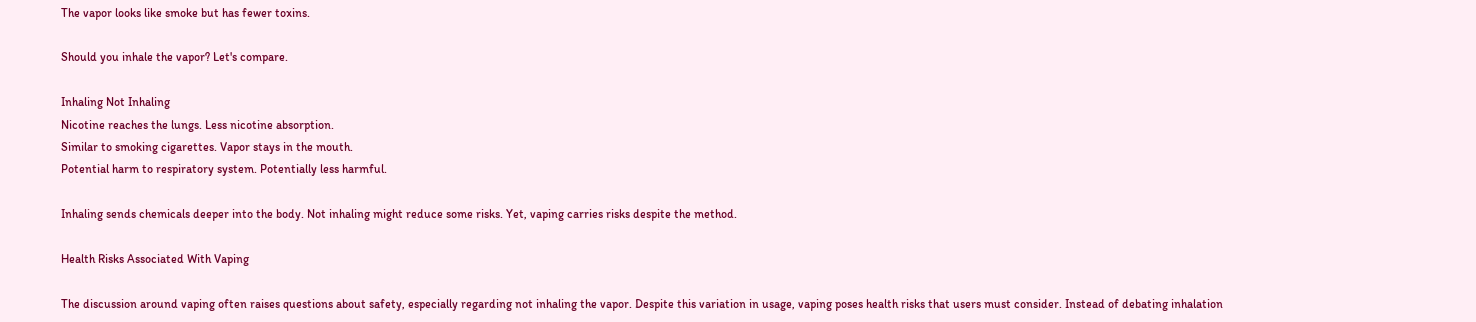The vapor looks like smoke but has fewer toxins.

Should you inhale the vapor? Let's compare.

Inhaling Not Inhaling
Nicotine reaches the lungs. Less nicotine absorption.
Similar to smoking cigarettes. Vapor stays in the mouth.
Potential harm to respiratory system. Potentially less harmful.

Inhaling sends chemicals deeper into the body. Not inhaling might reduce some risks. Yet, vaping carries risks despite the method.

Health Risks Associated With Vaping

The discussion around vaping often raises questions about safety, especially regarding not inhaling the vapor. Despite this variation in usage, vaping poses health risks that users must consider. Instead of debating inhalation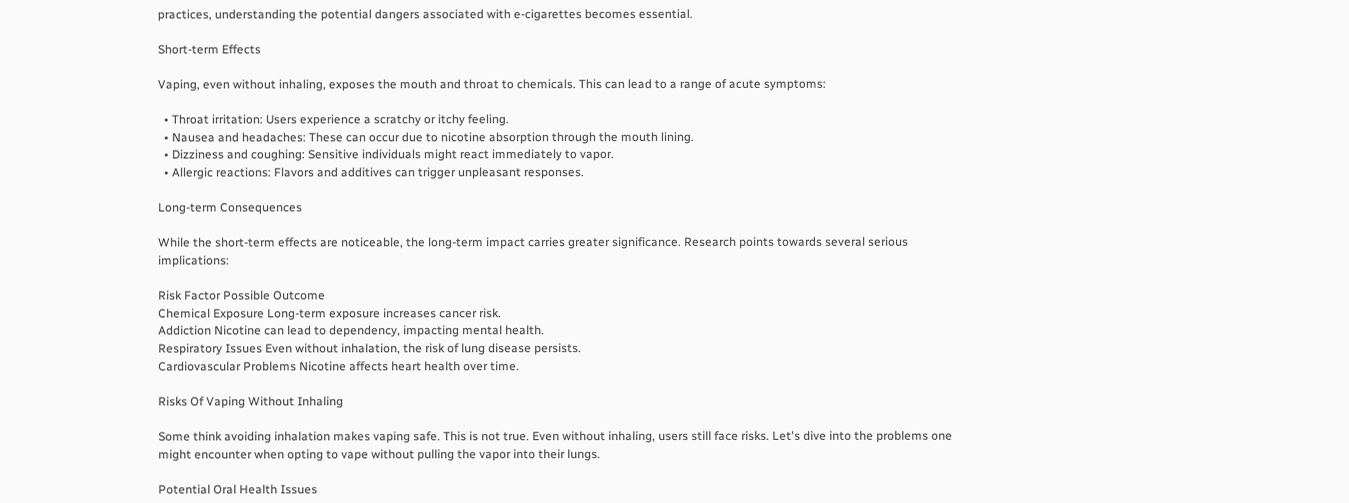practices, understanding the potential dangers associated with e-cigarettes becomes essential.

Short-term Effects

Vaping, even without inhaling, exposes the mouth and throat to chemicals. This can lead to a range of acute symptoms:

  • Throat irritation: Users experience a scratchy or itchy feeling.
  • Nausea and headaches: These can occur due to nicotine absorption through the mouth lining.
  • Dizziness and coughing: Sensitive individuals might react immediately to vapor.
  • Allergic reactions: Flavors and additives can trigger unpleasant responses.

Long-term Consequences

While the short-term effects are noticeable, the long-term impact carries greater significance. Research points towards several serious implications:

Risk Factor Possible Outcome
Chemical Exposure Long-term exposure increases cancer risk.
Addiction Nicotine can lead to dependency, impacting mental health.
Respiratory Issues Even without inhalation, the risk of lung disease persists.
Cardiovascular Problems Nicotine affects heart health over time.

Risks Of Vaping Without Inhaling

Some think avoiding inhalation makes vaping safe. This is not true. Even without inhaling, users still face risks. Let's dive into the problems one might encounter when opting to vape without pulling the vapor into their lungs.

Potential Oral Health Issues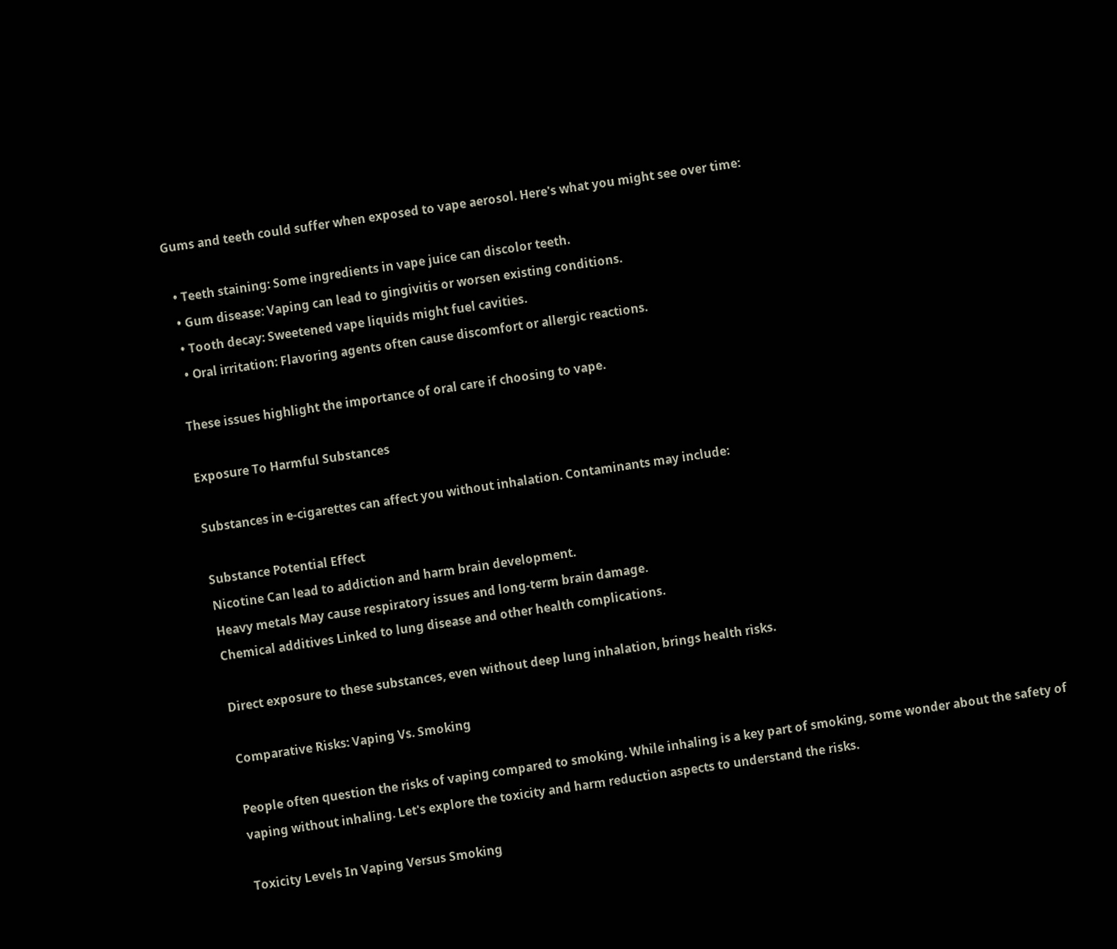Gums and teeth could suffer when exposed to vape aerosol. Here's what you might see over time:

  • Teeth staining: Some ingredients in vape juice can discolor teeth.
  • Gum disease: Vaping can lead to gingivitis or worsen existing conditions.
  • Tooth decay: Sweetened vape liquids might fuel cavities.
  • Oral irritation: Flavoring agents often cause discomfort or allergic reactions.

These issues highlight the importance of oral care if choosing to vape.

Exposure To Harmful Substances

Substances in e-cigarettes can affect you without inhalation. Contaminants may include:

Substance Potential Effect
Nicotine Can lead to addiction and harm brain development.
Heavy metals May cause respiratory issues and long-term brain damage.
Chemical additives Linked to lung disease and other health complications.

Direct exposure to these substances, even without deep lung inhalation, brings health risks.

Comparative Risks: Vaping Vs. Smoking

People often question the risks of vaping compared to smoking. While inhaling is a key part of smoking, some wonder about the safety of vaping without inhaling. Let's explore the toxicity and harm reduction aspects to understand the risks.

Toxicity Levels In Vaping Versus Smoking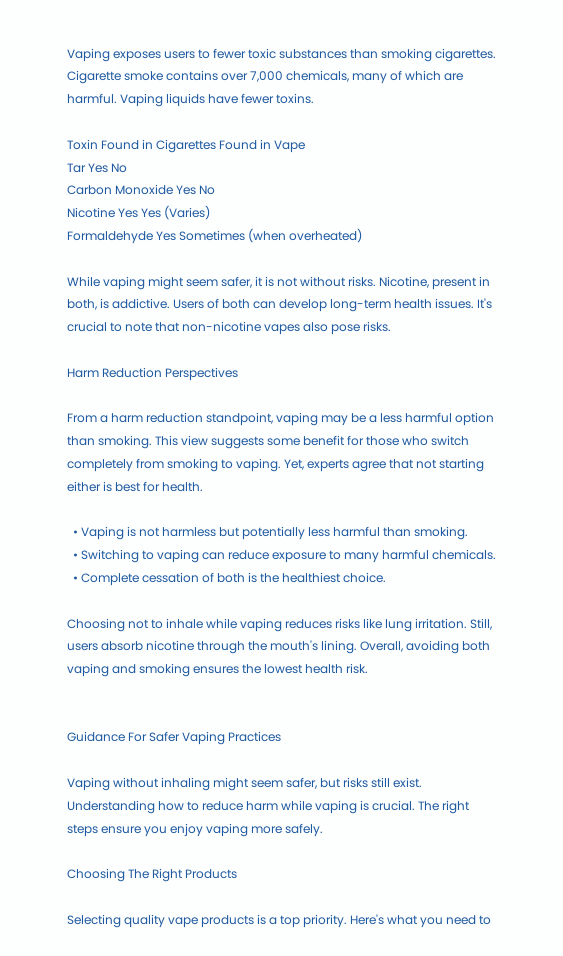Vaping exposes users to fewer toxic substances than smoking cigarettes. Cigarette smoke contains over 7,000 chemicals, many of which are harmful. Vaping liquids have fewer toxins.

Toxin Found in Cigarettes Found in Vape
Tar Yes No
Carbon Monoxide Yes No
Nicotine Yes Yes (Varies)
Formaldehyde Yes Sometimes (when overheated)

While vaping might seem safer, it is not without risks. Nicotine, present in both, is addictive. Users of both can develop long-term health issues. It's crucial to note that non-nicotine vapes also pose risks.

Harm Reduction Perspectives

From a harm reduction standpoint, vaping may be a less harmful option than smoking. This view suggests some benefit for those who switch completely from smoking to vaping. Yet, experts agree that not starting either is best for health.

  • Vaping is not harmless but potentially less harmful than smoking.
  • Switching to vaping can reduce exposure to many harmful chemicals.
  • Complete cessation of both is the healthiest choice.

Choosing not to inhale while vaping reduces risks like lung irritation. Still, users absorb nicotine through the mouth's lining. Overall, avoiding both vaping and smoking ensures the lowest health risk.


Guidance For Safer Vaping Practices

Vaping without inhaling might seem safer, but risks still exist. Understanding how to reduce harm while vaping is crucial. The right steps ensure you enjoy vaping more safely.

Choosing The Right Products

Selecting quality vape products is a top priority. Here's what you need to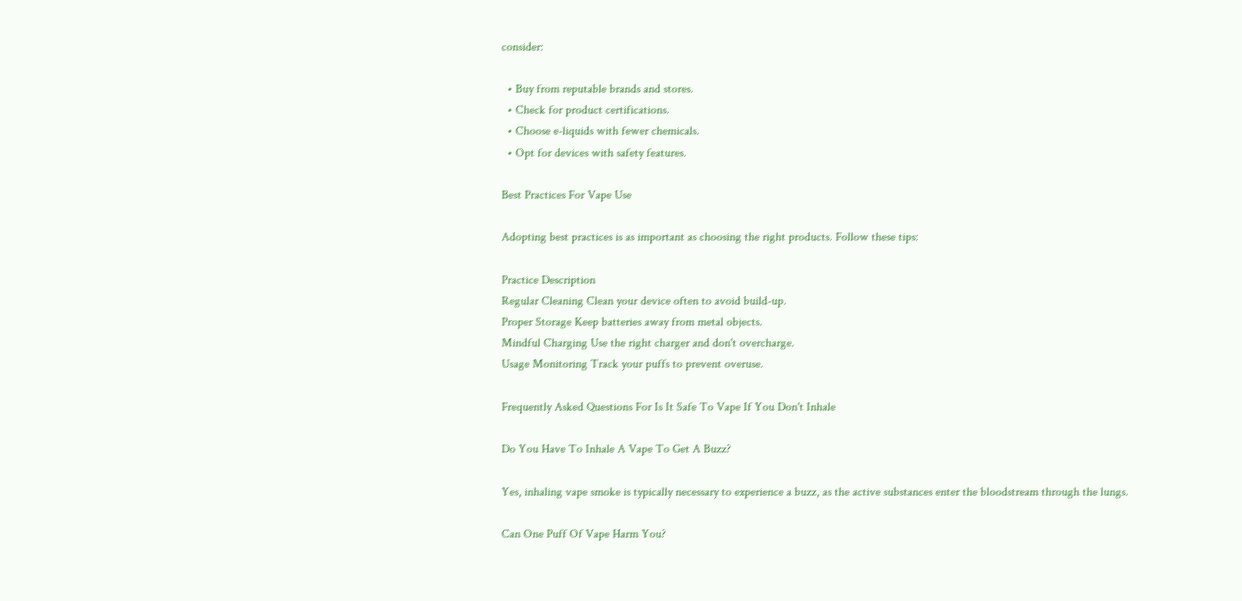consider:

  • Buy from reputable brands and stores.
  • Check for product certifications.
  • Choose e-liquids with fewer chemicals.
  • Opt for devices with safety features.

Best Practices For Vape Use

Adopting best practices is as important as choosing the right products. Follow these tips:

Practice Description
Regular Cleaning Clean your device often to avoid build-up.
Proper Storage Keep batteries away from metal objects.
Mindful Charging Use the right charger and don't overcharge.
Usage Monitoring Track your puffs to prevent overuse.

Frequently Asked Questions For Is It Safe To Vape If You Don't Inhale

Do You Have To Inhale A Vape To Get A Buzz?

Yes, inhaling vape smoke is typically necessary to experience a buzz, as the active substances enter the bloodstream through the lungs.

Can One Puff Of Vape Harm You?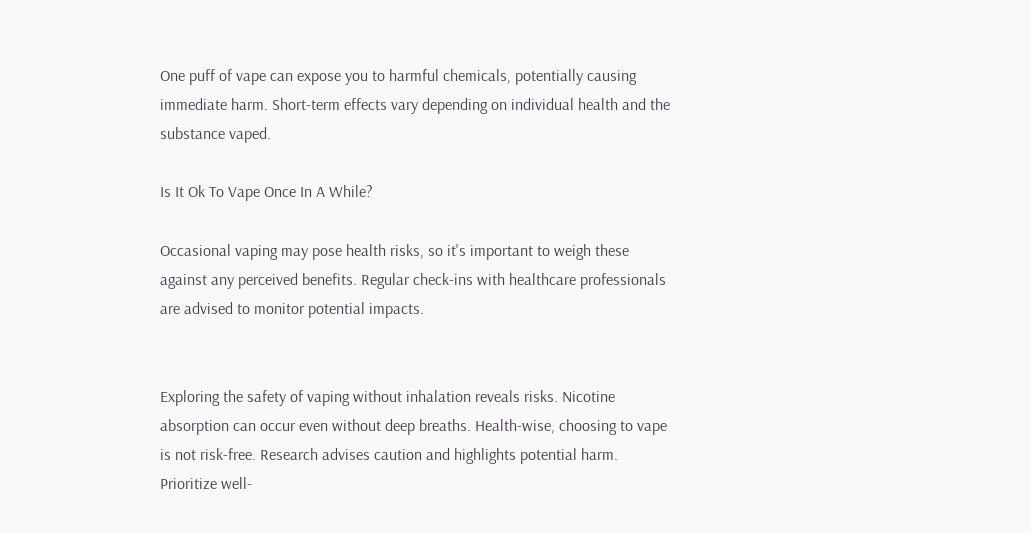One puff of vape can expose you to harmful chemicals, potentially causing immediate harm. Short-term effects vary depending on individual health and the substance vaped.

Is It Ok To Vape Once In A While?

Occasional vaping may pose health risks, so it's important to weigh these against any perceived benefits. Regular check-ins with healthcare professionals are advised to monitor potential impacts.


Exploring the safety of vaping without inhalation reveals risks. Nicotine absorption can occur even without deep breaths. Health-wise, choosing to vape is not risk-free. Research advises caution and highlights potential harm. Prioritize well-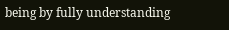being by fully understanding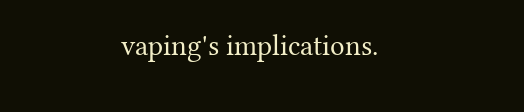vaping's implications.